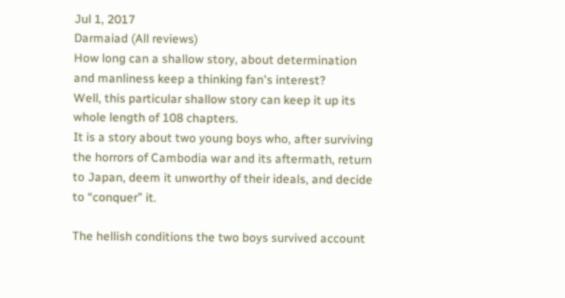Jul 1, 2017
Darmaiad (All reviews)
How long can a shallow story, about determination and manliness keep a thinking fan's interest?
Well, this particular shallow story can keep it up its whole length of 108 chapters.
It is a story about two young boys who, after surviving the horrors of Cambodia war and its aftermath, return to Japan, deem it unworthy of their ideals, and decide to “conquer” it.

The hellish conditions the two boys survived account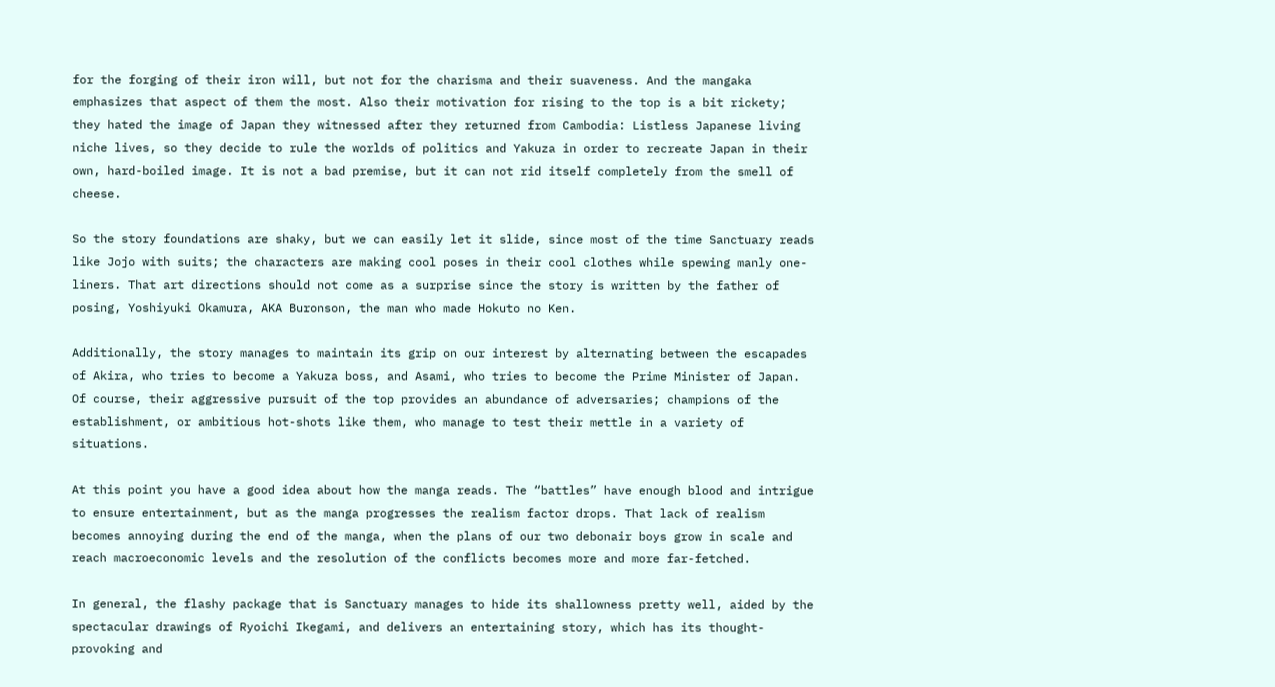for the forging of their iron will, but not for the charisma and their suaveness. And the mangaka emphasizes that aspect of them the most. Also their motivation for rising to the top is a bit rickety; they hated the image of Japan they witnessed after they returned from Cambodia: Listless Japanese living niche lives, so they decide to rule the worlds of politics and Yakuza in order to recreate Japan in their own, hard-boiled image. It is not a bad premise, but it can not rid itself completely from the smell of cheese.

So the story foundations are shaky, but we can easily let it slide, since most of the time Sanctuary reads like Jojo with suits; the characters are making cool poses in their cool clothes while spewing manly one-liners. That art directions should not come as a surprise since the story is written by the father of posing, Yoshiyuki Okamura, AKA Buronson, the man who made Hokuto no Ken.

Additionally, the story manages to maintain its grip on our interest by alternating between the escapades of Akira, who tries to become a Yakuza boss, and Asami, who tries to become the Prime Minister of Japan. Of course, their aggressive pursuit of the top provides an abundance of adversaries; champions of the establishment, or ambitious hot-shots like them, who manage to test their mettle in a variety of situations.

At this point you have a good idea about how the manga reads. The “battles” have enough blood and intrigue to ensure entertainment, but as the manga progresses the realism factor drops. That lack of realism becomes annoying during the end of the manga, when the plans of our two debonair boys grow in scale and reach macroeconomic levels and the resolution of the conflicts becomes more and more far-fetched.

In general, the flashy package that is Sanctuary manages to hide its shallowness pretty well, aided by the spectacular drawings of Ryoichi Ikegami, and delivers an entertaining story, which has its thought-provoking and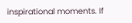inspirational moments. If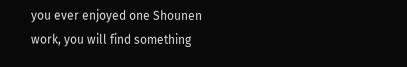you ever enjoyed one Shounen work, you will find something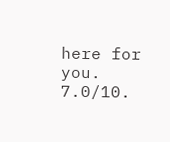here for you. 7.0/10.